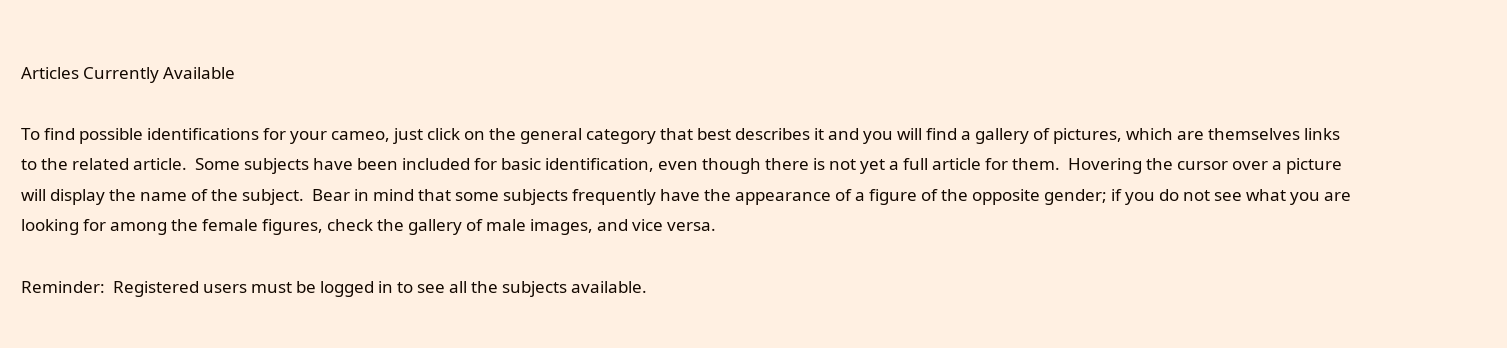Articles Currently Available

To find possible identifications for your cameo, just click on the general category that best describes it and you will find a gallery of pictures, which are themselves links to the related article.  Some subjects have been included for basic identification, even though there is not yet a full article for them.  Hovering the cursor over a picture will display the name of the subject.  Bear in mind that some subjects frequently have the appearance of a figure of the opposite gender; if you do not see what you are looking for among the female figures, check the gallery of male images, and vice versa.

Reminder:  Registered users must be logged in to see all the subjects available.